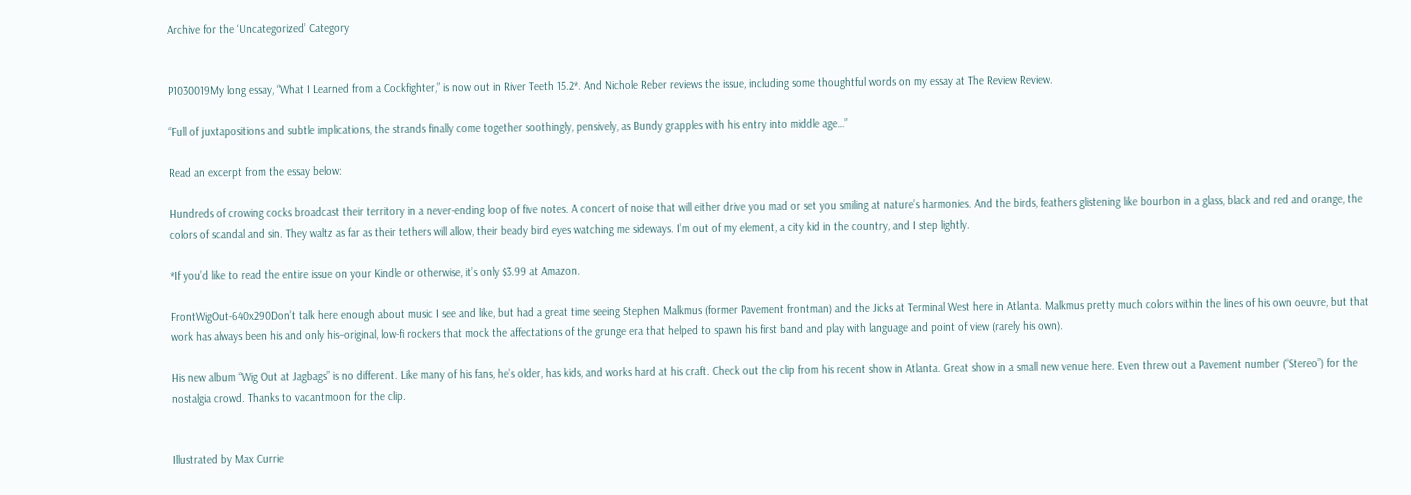Archive for the ‘Uncategorized’ Category


P1030019My long essay, “What I Learned from a Cockfighter,” is now out in River Teeth 15.2*. And Nichole Reber reviews the issue, including some thoughtful words on my essay at The Review Review.

“Full of juxtapositions and subtle implications, the strands finally come together soothingly, pensively, as Bundy grapples with his entry into middle age…”

Read an excerpt from the essay below:

Hundreds of crowing cocks broadcast their territory in a never-ending loop of five notes. A concert of noise that will either drive you mad or set you smiling at nature’s harmonies. And the birds, feathers glistening like bourbon in a glass, black and red and orange, the colors of scandal and sin. They waltz as far as their tethers will allow, their beady bird eyes watching me sideways. I’m out of my element, a city kid in the country, and I step lightly.

*If you’d like to read the entire issue on your Kindle or otherwise, it’s only $3.99 at Amazon.

FrontWigOut-640x290Don’t talk here enough about music I see and like, but had a great time seeing Stephen Malkmus (former Pavement frontman) and the Jicks at Terminal West here in Atlanta. Malkmus pretty much colors within the lines of his own oeuvre, but that work has always been his and only his–original, low-fi rockers that mock the affectations of the grunge era that helped to spawn his first band and play with language and point of view (rarely his own).

His new album “Wig Out at Jagbags” is no different. Like many of his fans, he’s older, has kids, and works hard at his craft. Check out the clip from his recent show in Atlanta. Great show in a small new venue here. Even threw out a Pavement number (“Stereo”) for the nostalgia crowd. Thanks to vacantmoon for the clip.


Illustrated by Max Currie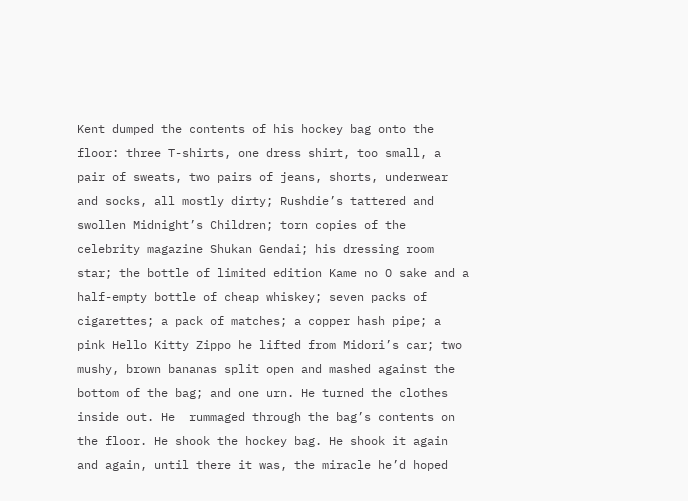Kent dumped the contents of his hockey bag onto the floor: three T-shirts, one dress shirt, too small, a pair of sweats, two pairs of jeans, shorts, underwear and socks, all mostly dirty; Rushdie’s tattered and swollen Midnight’s Children; torn copies of the celebrity magazine Shukan Gendai; his dressing room star; the bottle of limited edition Kame no O sake and a half-empty bottle of cheap whiskey; seven packs of cigarettes; a pack of matches; a copper hash pipe; a pink Hello Kitty Zippo he lifted from Midori’s car; two mushy, brown bananas split open and mashed against the bottom of the bag; and one urn. He turned the clothes inside out. He  rummaged through the bag’s contents on the floor. He shook the hockey bag. He shook it again and again, until there it was, the miracle he’d hoped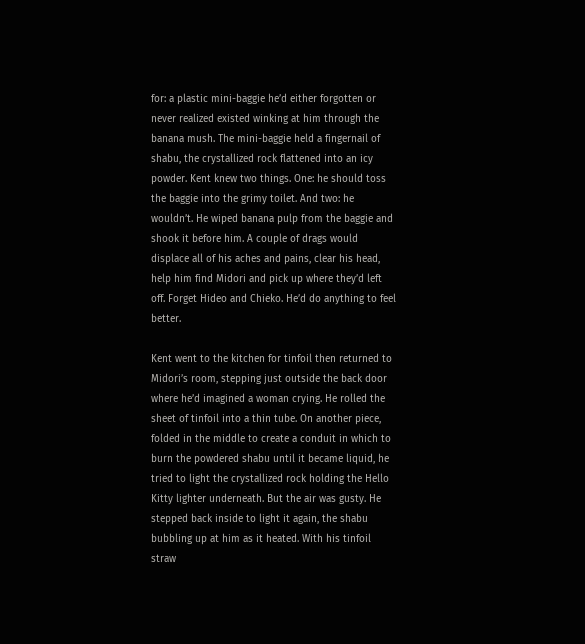for: a plastic mini-baggie he’d either forgotten or never realized existed winking at him through the banana mush. The mini-baggie held a fingernail of shabu, the crystallized rock flattened into an icy powder. Kent knew two things. One: he should toss the baggie into the grimy toilet. And two: he wouldn’t. He wiped banana pulp from the baggie and shook it before him. A couple of drags would displace all of his aches and pains, clear his head, help him find Midori and pick up where they’d left off. Forget Hideo and Chieko. He’d do anything to feel better.

Kent went to the kitchen for tinfoil then returned to Midori’s room, stepping just outside the back door where he’d imagined a woman crying. He rolled the sheet of tinfoil into a thin tube. On another piece, folded in the middle to create a conduit in which to burn the powdered shabu until it became liquid, he tried to light the crystallized rock holding the Hello Kitty lighter underneath. But the air was gusty. He stepped back inside to light it again, the shabu bubbling up at him as it heated. With his tinfoil straw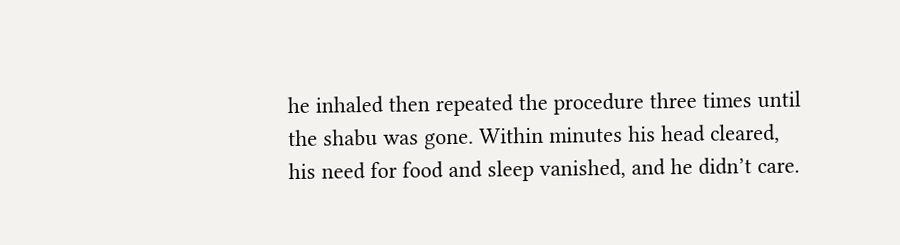he inhaled then repeated the procedure three times until the shabu was gone. Within minutes his head cleared, his need for food and sleep vanished, and he didn’t care.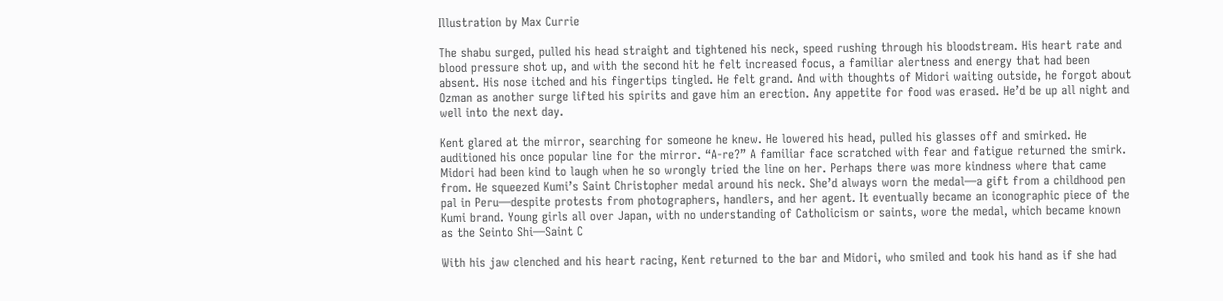Illustration by Max Currie

The shabu surged, pulled his head straight and tightened his neck, speed rushing through his bloodstream. His heart rate and blood pressure shot up, and with the second hit he felt increased focus, a familiar alertness and energy that had been absent. His nose itched and his fingertips tingled. He felt grand. And with thoughts of Midori waiting outside, he forgot about Ozman as another surge lifted his spirits and gave him an erection. Any appetite for food was erased. He’d be up all night and well into the next day.

Kent glared at the mirror, searching for someone he knew. He lowered his head, pulled his glasses off and smirked. He auditioned his once popular line for the mirror. “A-re?” A familiar face scratched with fear and fatigue returned the smirk. Midori had been kind to laugh when he so wrongly tried the line on her. Perhaps there was more kindness where that came from. He squeezed Kumi’s Saint Christopher medal around his neck. She’d always worn the medal—a gift from a childhood pen pal in Peru—despite protests from photographers, handlers, and her agent. It eventually became an iconographic piece of the Kumi brand. Young girls all over Japan, with no understanding of Catholicism or saints, wore the medal, which became known as the Seinto Shi—Saint C

With his jaw clenched and his heart racing, Kent returned to the bar and Midori, who smiled and took his hand as if she had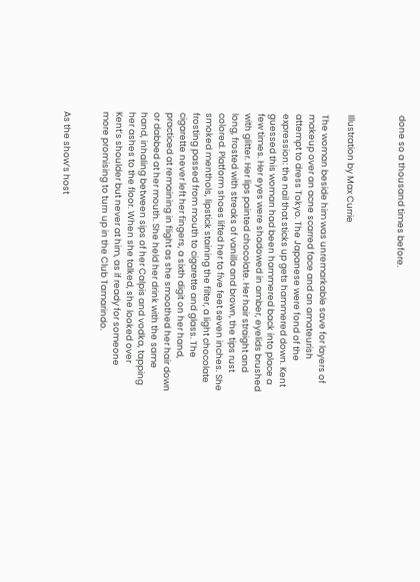done so a thousand times before.



Illustration by Max Currie

The woman beside him was unremarkable save for layers of makeup over an acne scarred face and an amateurish attempt to dress Tokyo. The Japanese were fond of the expression: the nail that sticks up gets hammered down. Kent guessed this woman had been hammered back into place a few times. Her eyes were shadowed in amber, eyelids brushed with glitter. Her lips painted chocolate. Her hair straight and long, frosted with streaks of vanilla and brown, the tips rust colored. Platform shoes lifted her to five feet seven inches. She smoked menthols, lipstick staining the filter, a light chocolate frosting passed from mouth to cigarette and glass. The cigarette never left her fingers, a sixth digit on her hand, practiced at remaining in flight as she smoothed her hair down or dabbed at her mouth. She held her drink with the same hand, inhaling between sips of her Calpis and vodka, tapping her ashes to the floor. When she talked, she looked over Kent’s shoulder but never at him, as if ready for someone more promising to turn up in the Club Tamarindo.


As the show’s host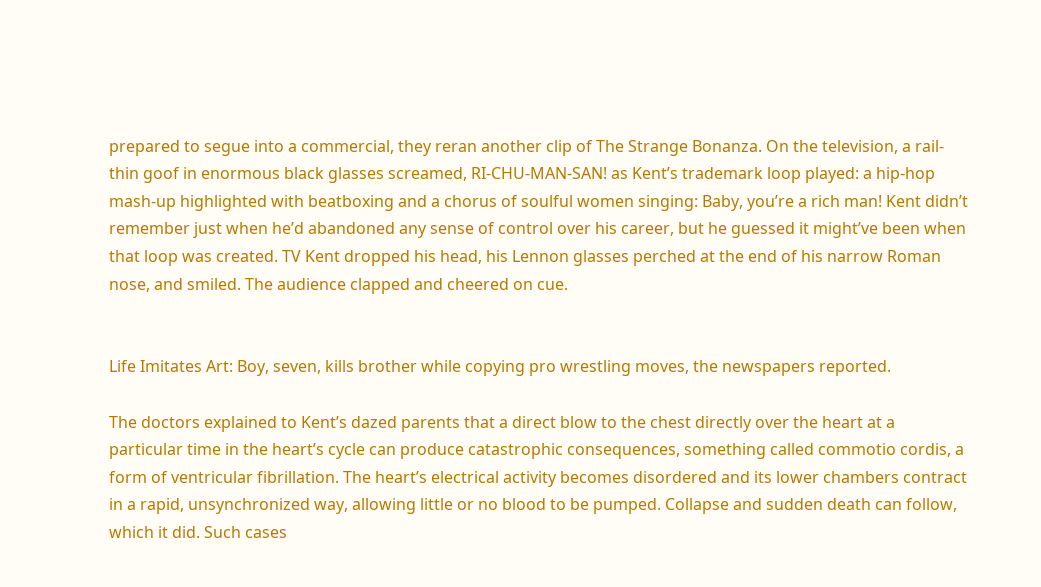prepared to segue into a commercial, they reran another clip of The Strange Bonanza. On the television, a rail-thin goof in enormous black glasses screamed, RI-CHU-MAN-SAN! as Kent’s trademark loop played: a hip-hop mash-up highlighted with beatboxing and a chorus of soulful women singing: Baby, you’re a rich man! Kent didn’t remember just when he’d abandoned any sense of control over his career, but he guessed it might’ve been when that loop was created. TV Kent dropped his head, his Lennon glasses perched at the end of his narrow Roman nose, and smiled. The audience clapped and cheered on cue.


Life Imitates Art: Boy, seven, kills brother while copying pro wrestling moves, the newspapers reported.

The doctors explained to Kent’s dazed parents that a direct blow to the chest directly over the heart at a particular time in the heart’s cycle can produce catastrophic consequences, something called commotio cordis, a form of ventricular fibrillation. The heart’s electrical activity becomes disordered and its lower chambers contract in a rapid, unsynchronized way, allowing little or no blood to be pumped. Collapse and sudden death can follow, which it did. Such cases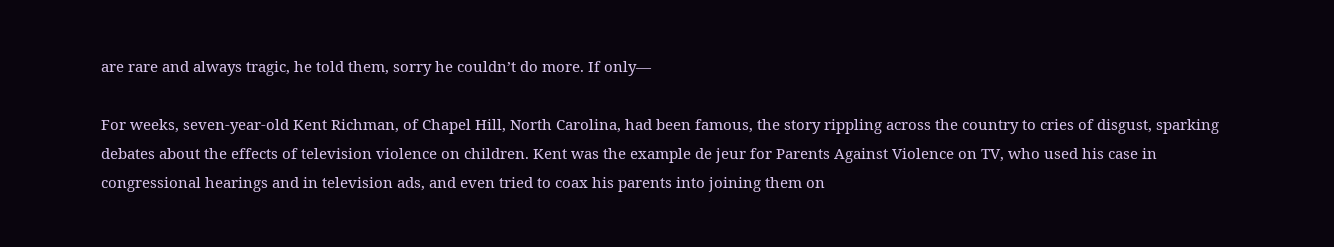are rare and always tragic, he told them, sorry he couldn’t do more. If only—

For weeks, seven-year-old Kent Richman, of Chapel Hill, North Carolina, had been famous, the story rippling across the country to cries of disgust, sparking debates about the effects of television violence on children. Kent was the example de jeur for Parents Against Violence on TV, who used his case in congressional hearings and in television ads, and even tried to coax his parents into joining them on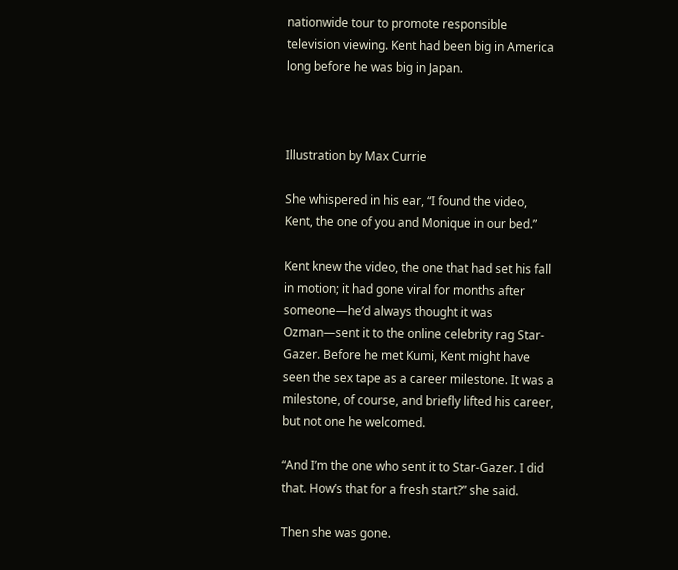nationwide tour to promote responsible television viewing. Kent had been big in America long before he was big in Japan.



Illustration by Max Currie

She whispered in his ear, “I found the video, Kent, the one of you and Monique in our bed.”

Kent knew the video, the one that had set his fall in motion; it had gone viral for months after someone—he’d always thought it was Ozman—sent it to the online celebrity rag Star-Gazer. Before he met Kumi, Kent might have seen the sex tape as a career milestone. It was a milestone, of course, and briefly lifted his career, but not one he welcomed.

“And I’m the one who sent it to Star-Gazer. I did that. How’s that for a fresh start?” she said.

Then she was gone.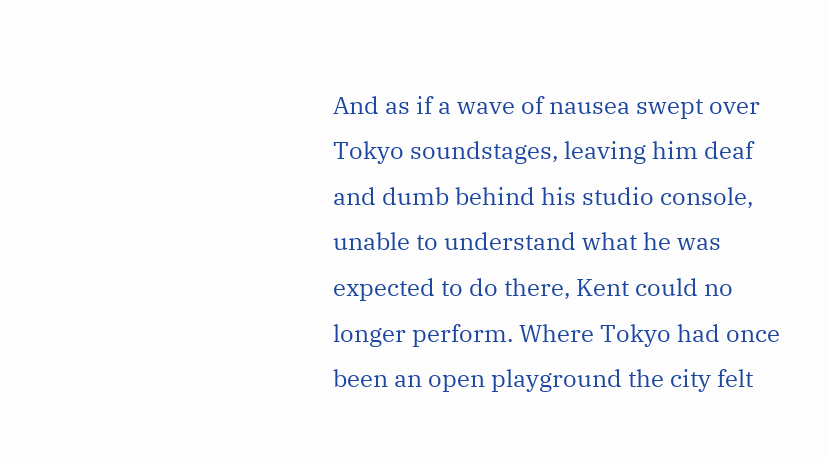And as if a wave of nausea swept over Tokyo soundstages, leaving him deaf and dumb behind his studio console, unable to understand what he was expected to do there, Kent could no longer perform. Where Tokyo had once been an open playground the city felt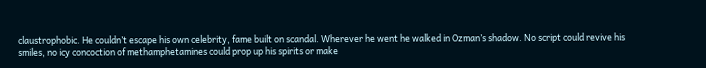claustrophobic. He couldn’t escape his own celebrity, fame built on scandal. Wherever he went he walked in Ozman’s shadow. No script could revive his smiles, no icy concoction of methamphetamines could prop up his spirits or make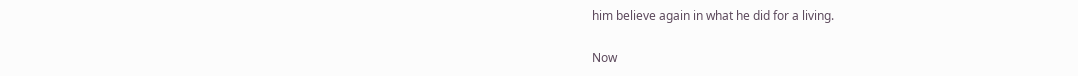him believe again in what he did for a living.

Now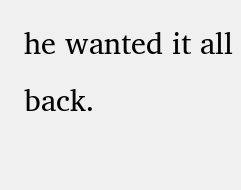he wanted it all back.